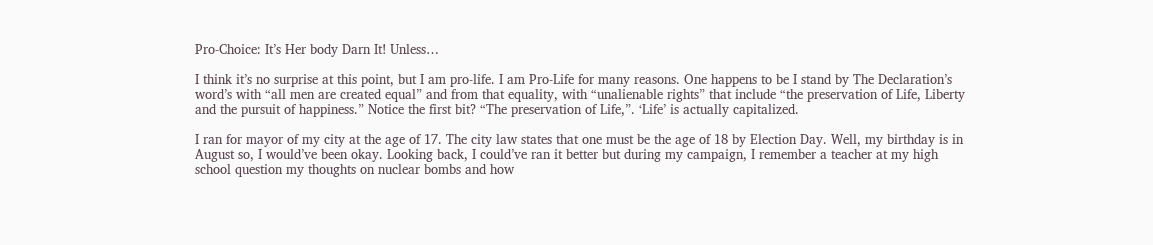Pro-Choice: It’s Her body Darn It! Unless…

I think it’s no surprise at this point, but I am pro-life. I am Pro-Life for many reasons. One happens to be I stand by The Declaration’s word’s with “all men are created equal” and from that equality, with “unalienable rights” that include “the preservation of Life, Liberty and the pursuit of happiness.” Notice the first bit? “The preservation of Life,”. ‘Life’ is actually capitalized.

I ran for mayor of my city at the age of 17. The city law states that one must be the age of 18 by Election Day. Well, my birthday is in August so, I would’ve been okay. Looking back, I could’ve ran it better but during my campaign, I remember a teacher at my high school question my thoughts on nuclear bombs and how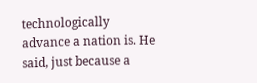technologically advance a nation is. He said, just because a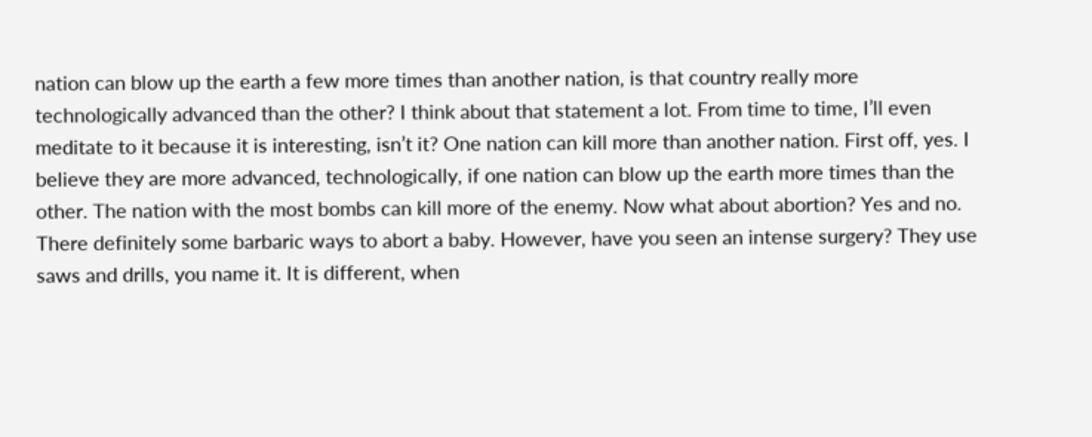nation can blow up the earth a few more times than another nation, is that country really more technologically advanced than the other? I think about that statement a lot. From time to time, I’ll even meditate to it because it is interesting, isn’t it? One nation can kill more than another nation. First off, yes. I believe they are more advanced, technologically, if one nation can blow up the earth more times than the other. The nation with the most bombs can kill more of the enemy. Now what about abortion? Yes and no. There definitely some barbaric ways to abort a baby. However, have you seen an intense surgery? They use saws and drills, you name it. It is different, when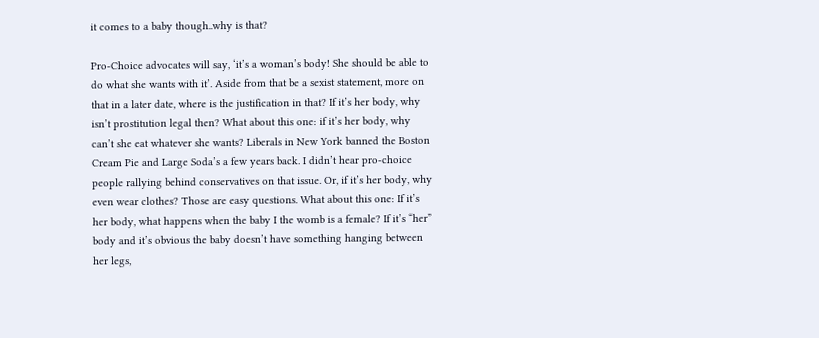it comes to a baby though..why is that?

Pro-Choice advocates will say, ‘it’s a woman’s body! She should be able to do what she wants with it’. Aside from that be a sexist statement, more on that in a later date, where is the justification in that? If it’s her body, why isn’t prostitution legal then? What about this one: if it’s her body, why can’t she eat whatever she wants? Liberals in New York banned the Boston Cream Pie and Large Soda’s a few years back. I didn’t hear pro-choice people rallying behind conservatives on that issue. Or, if it’s her body, why even wear clothes? Those are easy questions. What about this one: If it’s her body, what happens when the baby I the womb is a female? If it’s “her” body and it’s obvious the baby doesn’t have something hanging between her legs,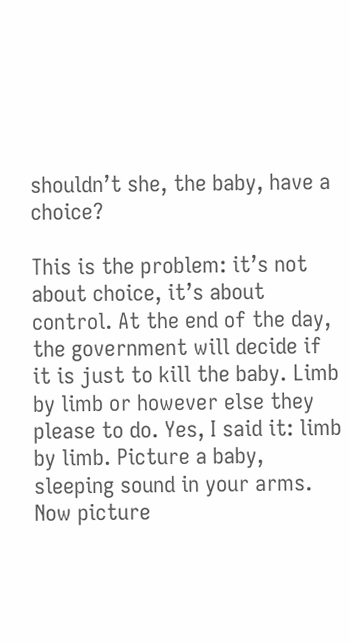shouldn’t she, the baby, have a choice?

This is the problem: it’s not about choice, it’s about control. At the end of the day, the government will decide if it is just to kill the baby. Limb by limb or however else they please to do. Yes, I said it: limb by limb. Picture a baby, sleeping sound in your arms. Now picture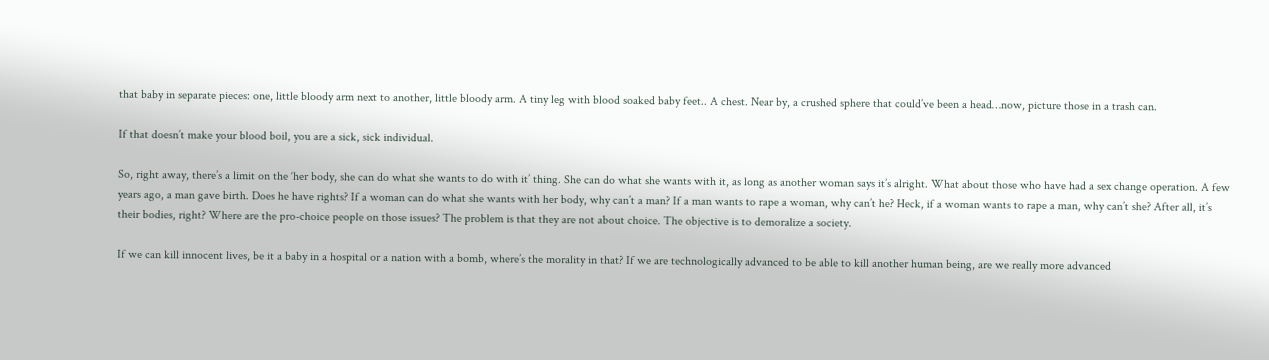that baby in separate pieces: one, little bloody arm next to another, little bloody arm. A tiny leg with blood soaked baby feet.. A chest. Near by, a crushed sphere that could’ve been a head…now, picture those in a trash can.

If that doesn’t make your blood boil, you are a sick, sick individual.

So, right away, there’s a limit on the ‘her body, she can do what she wants to do with it’ thing. She can do what she wants with it, as long as another woman says it’s alright. What about those who have had a sex change operation. A few years ago, a man gave birth. Does he have rights? If a woman can do what she wants with her body, why can’t a man? If a man wants to rape a woman, why can’t he? Heck, if a woman wants to rape a man, why can’t she? After all, it’s their bodies, right? Where are the pro-choice people on those issues? The problem is that they are not about choice. The objective is to demoralize a society.

If we can kill innocent lives, be it a baby in a hospital or a nation with a bomb, where’s the morality in that? If we are technologically advanced to be able to kill another human being, are we really more advanced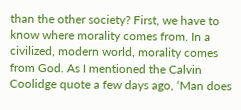than the other society? First, we have to know where morality comes from. In a civilized, modern world, morality comes from God. As I mentioned the Calvin Coolidge quote a few days ago, ‘Man does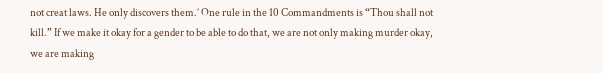not creat laws. He only discovers them.’ One rule in the 10 Commandments is “Thou shall not kill.” If we make it okay for a gender to be able to do that, we are not only making murder okay, we are making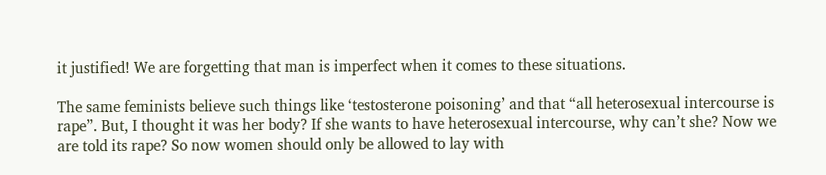it justified! We are forgetting that man is imperfect when it comes to these situations.

The same feminists believe such things like ‘testosterone poisoning’ and that “all heterosexual intercourse is rape”. But, I thought it was her body? If she wants to have heterosexual intercourse, why can’t she? Now we are told its rape? So now women should only be allowed to lay with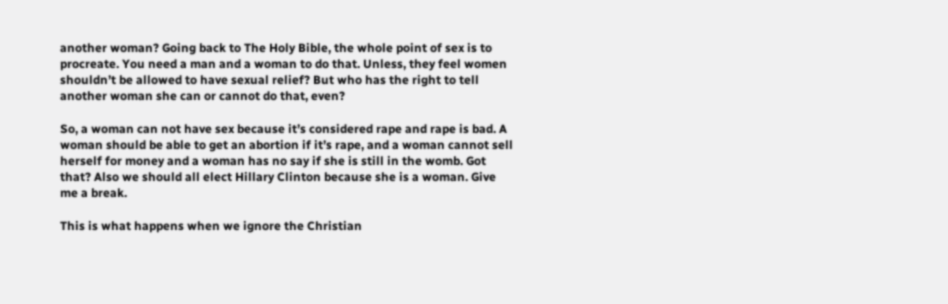another woman? Going back to The Holy Bible, the whole point of sex is to procreate. You need a man and a woman to do that. Unless, they feel women shouldn’t be allowed to have sexual relief? But who has the right to tell another woman she can or cannot do that, even?

So, a woman can not have sex because it’s considered rape and rape is bad. A woman should be able to get an abortion if it’s rape, and a woman cannot sell herself for money and a woman has no say if she is still in the womb. Got that? Also we should all elect Hillary Clinton because she is a woman. Give me a break.

This is what happens when we ignore the Christian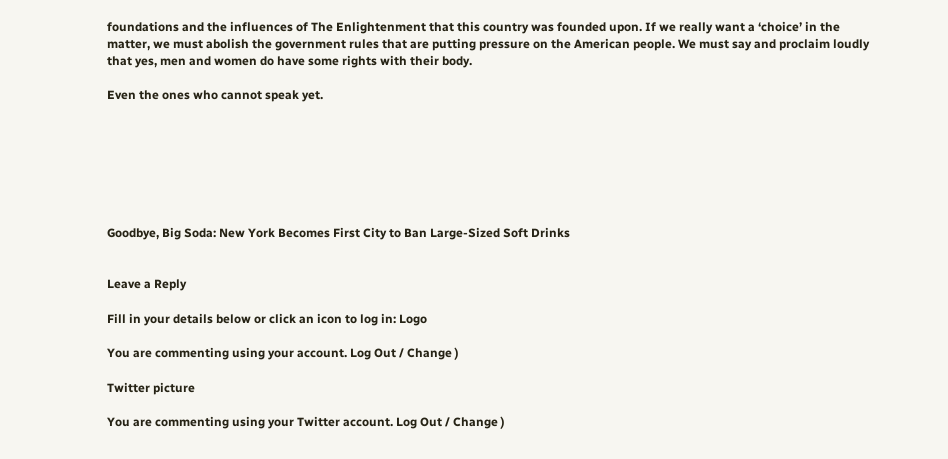foundations and the influences of The Enlightenment that this country was founded upon. If we really want a ‘choice’ in the matter, we must abolish the government rules that are putting pressure on the American people. We must say and proclaim loudly that yes, men and women do have some rights with their body.

Even the ones who cannot speak yet.







Goodbye, Big Soda: New York Becomes First City to Ban Large-Sized Soft Drinks


Leave a Reply

Fill in your details below or click an icon to log in: Logo

You are commenting using your account. Log Out / Change )

Twitter picture

You are commenting using your Twitter account. Log Out / Change )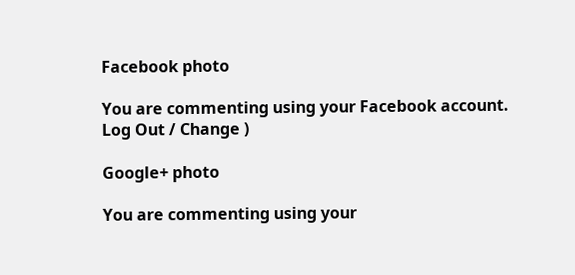Facebook photo

You are commenting using your Facebook account. Log Out / Change )

Google+ photo

You are commenting using your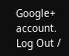Google+ account. Log Out /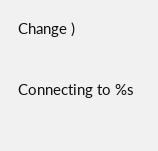Change )

Connecting to %s